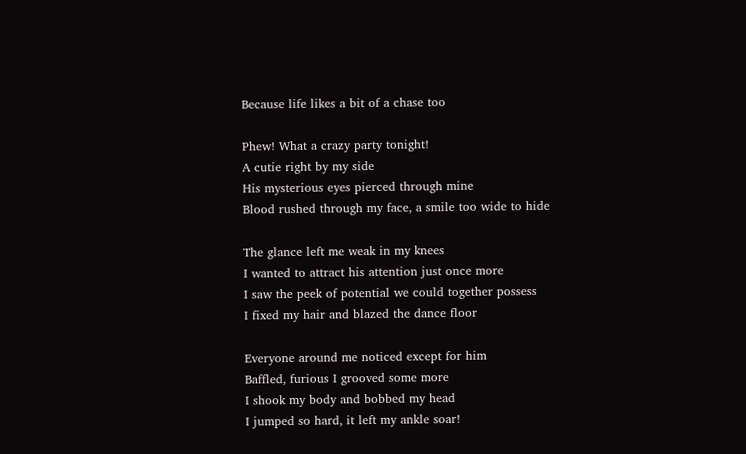Because life likes a bit of a chase too

Phew! What a crazy party tonight!
A cutie right by my side
His mysterious eyes pierced through mine
Blood rushed through my face, a smile too wide to hide

The glance left me weak in my knees
I wanted to attract his attention just once more
I saw the peek of potential we could together possess
I fixed my hair and blazed the dance floor

Everyone around me noticed except for him
Baffled, furious I grooved some more
I shook my body and bobbed my head
I jumped so hard, it left my ankle soar!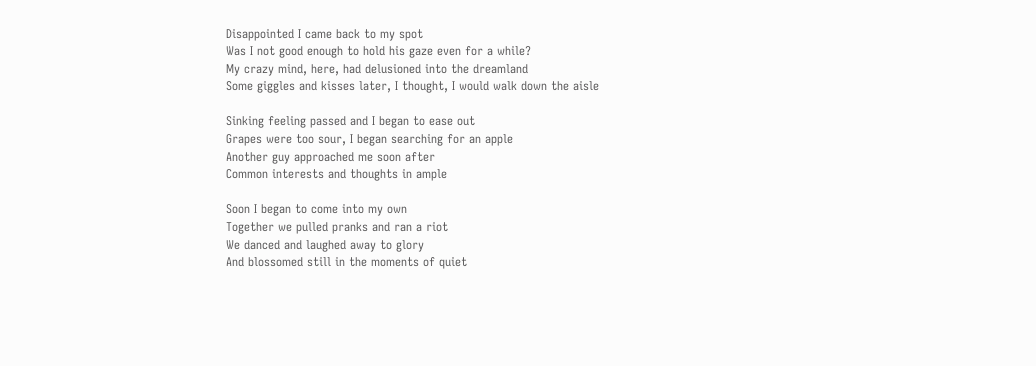Disappointed I came back to my spot
Was I not good enough to hold his gaze even for a while?
My crazy mind, here, had delusioned into the dreamland
Some giggles and kisses later, I thought, I would walk down the aisle

Sinking feeling passed and I began to ease out
Grapes were too sour, I began searching for an apple
Another guy approached me soon after
Common interests and thoughts in ample

Soon I began to come into my own
Together we pulled pranks and ran a riot
We danced and laughed away to glory
And blossomed still in the moments of quiet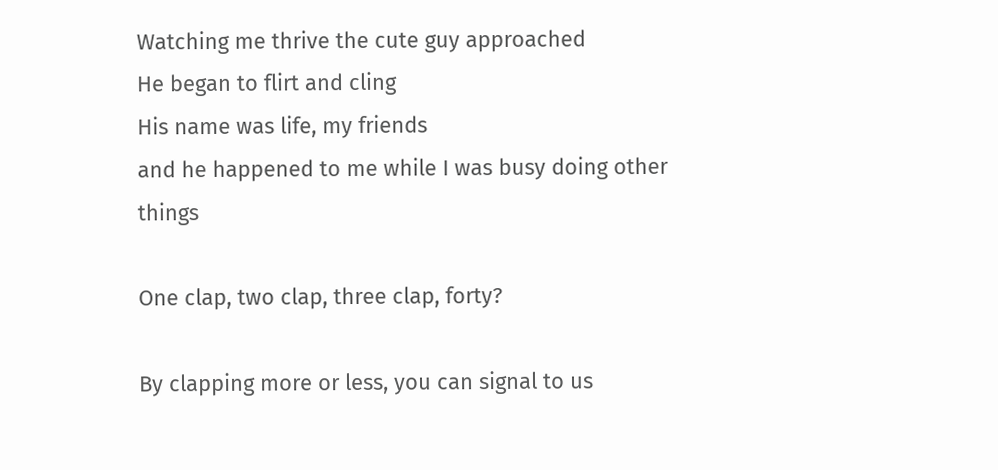Watching me thrive the cute guy approached
He began to flirt and cling
His name was life, my friends
and he happened to me while I was busy doing other things

One clap, two clap, three clap, forty?

By clapping more or less, you can signal to us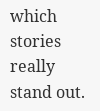which stories really stand out.